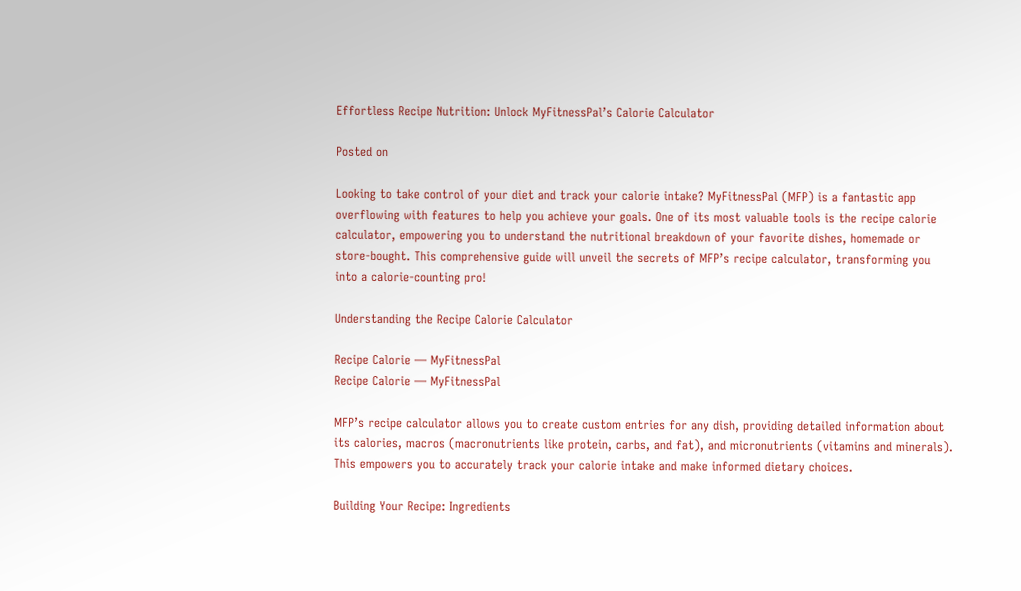Effortless Recipe Nutrition: Unlock MyFitnessPal’s Calorie Calculator

Posted on

Looking to take control of your diet and track your calorie intake? MyFitnessPal (MFP) is a fantastic app overflowing with features to help you achieve your goals. One of its most valuable tools is the recipe calorie calculator, empowering you to understand the nutritional breakdown of your favorite dishes, homemade or store-bought. This comprehensive guide will unveil the secrets of MFP’s recipe calculator, transforming you into a calorie-counting pro!

Understanding the Recipe Calorie Calculator

Recipe Calorie — MyFitnessPal
Recipe Calorie — MyFitnessPal

MFP’s recipe calculator allows you to create custom entries for any dish, providing detailed information about its calories, macros (macronutrients like protein, carbs, and fat), and micronutrients (vitamins and minerals). This empowers you to accurately track your calorie intake and make informed dietary choices.

Building Your Recipe: Ingredients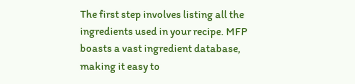The first step involves listing all the ingredients used in your recipe. MFP boasts a vast ingredient database, making it easy to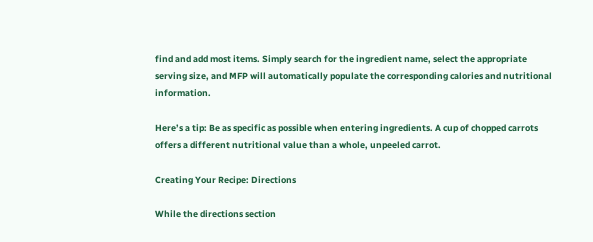find and add most items. Simply search for the ingredient name, select the appropriate serving size, and MFP will automatically populate the corresponding calories and nutritional information.

Here’s a tip: Be as specific as possible when entering ingredients. A cup of chopped carrots offers a different nutritional value than a whole, unpeeled carrot.

Creating Your Recipe: Directions

While the directions section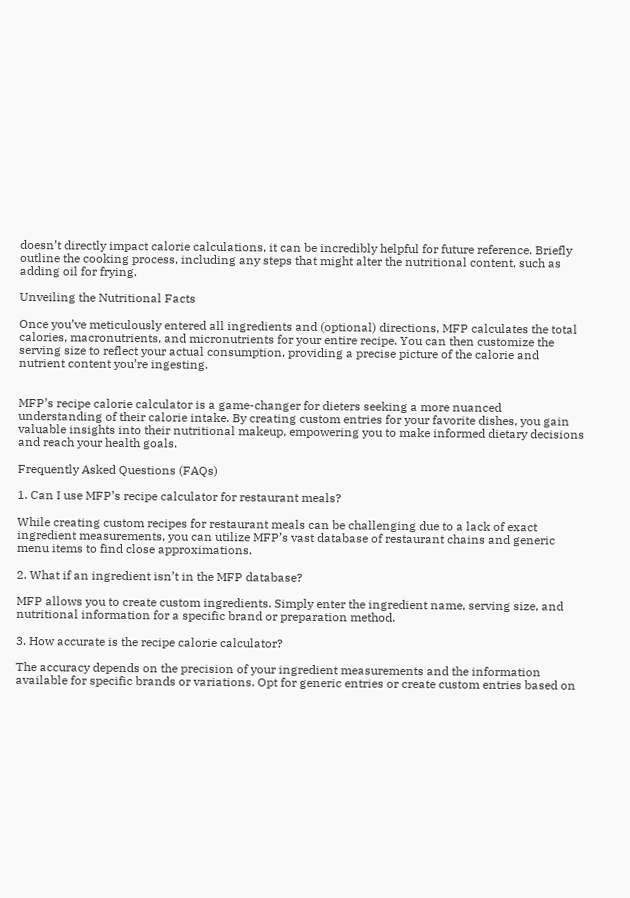doesn’t directly impact calorie calculations, it can be incredibly helpful for future reference. Briefly outline the cooking process, including any steps that might alter the nutritional content, such as adding oil for frying.

Unveiling the Nutritional Facts

Once you’ve meticulously entered all ingredients and (optional) directions, MFP calculates the total calories, macronutrients, and micronutrients for your entire recipe. You can then customize the serving size to reflect your actual consumption, providing a precise picture of the calorie and nutrient content you’re ingesting.


MFP’s recipe calorie calculator is a game-changer for dieters seeking a more nuanced understanding of their calorie intake. By creating custom entries for your favorite dishes, you gain valuable insights into their nutritional makeup, empowering you to make informed dietary decisions and reach your health goals.

Frequently Asked Questions (FAQs)

1. Can I use MFP’s recipe calculator for restaurant meals?

While creating custom recipes for restaurant meals can be challenging due to a lack of exact ingredient measurements, you can utilize MFP’s vast database of restaurant chains and generic menu items to find close approximations.

2. What if an ingredient isn’t in the MFP database?

MFP allows you to create custom ingredients. Simply enter the ingredient name, serving size, and nutritional information for a specific brand or preparation method.

3. How accurate is the recipe calorie calculator?

The accuracy depends on the precision of your ingredient measurements and the information available for specific brands or variations. Opt for generic entries or create custom entries based on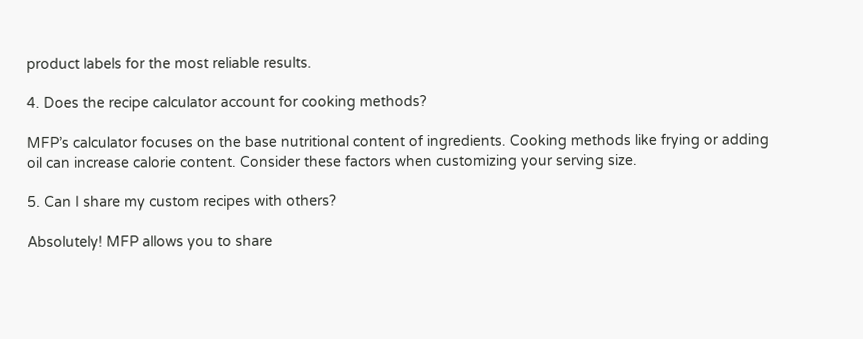product labels for the most reliable results.

4. Does the recipe calculator account for cooking methods?

MFP’s calculator focuses on the base nutritional content of ingredients. Cooking methods like frying or adding oil can increase calorie content. Consider these factors when customizing your serving size.

5. Can I share my custom recipes with others?

Absolutely! MFP allows you to share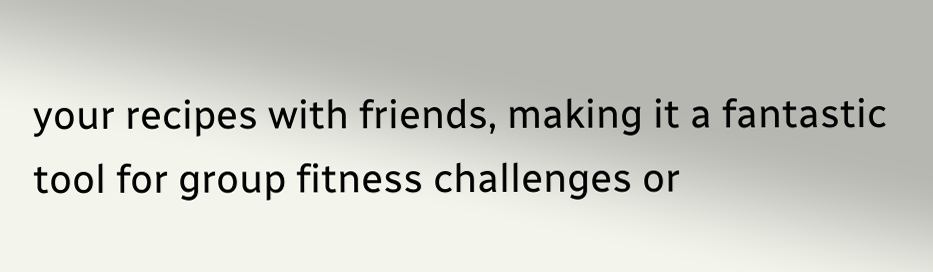your recipes with friends, making it a fantastic tool for group fitness challenges or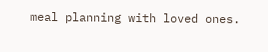meal planning with loved ones.